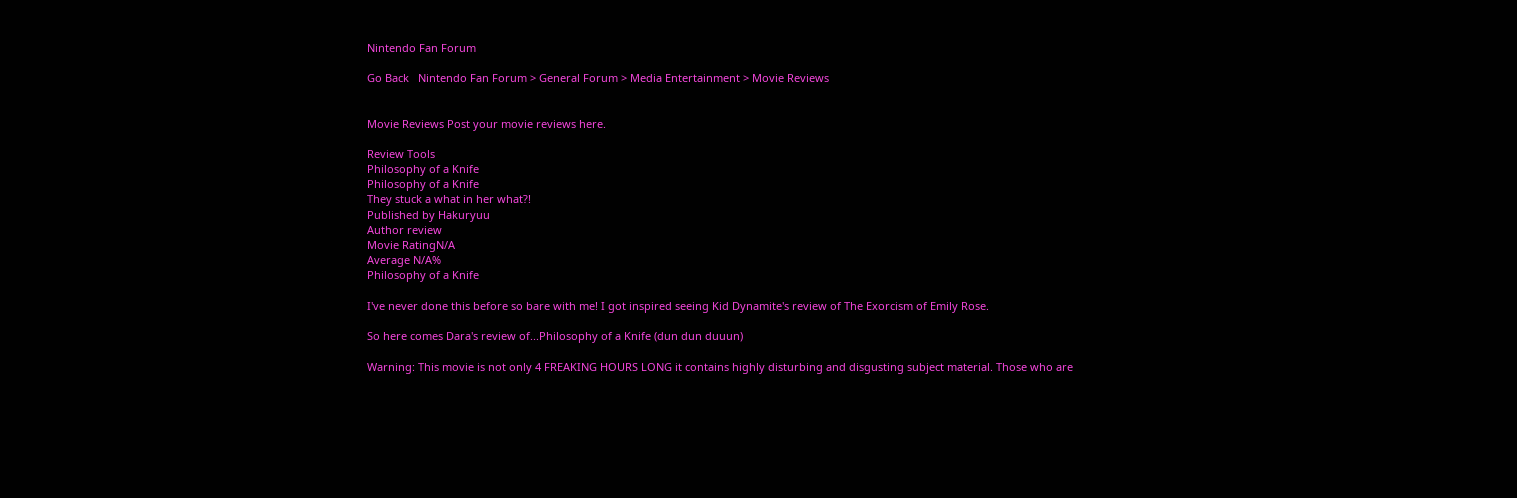Nintendo Fan Forum

Go Back   Nintendo Fan Forum > General Forum > Media Entertainment > Movie Reviews


Movie Reviews Post your movie reviews here.

Review Tools
Philosophy of a Knife
Philosophy of a Knife
They stuck a what in her what?!
Published by Hakuryuu
Author review
Movie RatingN/A
Average N/A%
Philosophy of a Knife

I've never done this before so bare with me! I got inspired seeing Kid Dynamite's review of The Exorcism of Emily Rose.

So here comes Dara's review of...Philosophy of a Knife (dun dun duuun)

Warning: This movie is not only 4 FREAKING HOURS LONG it contains highly disturbing and disgusting subject material. Those who are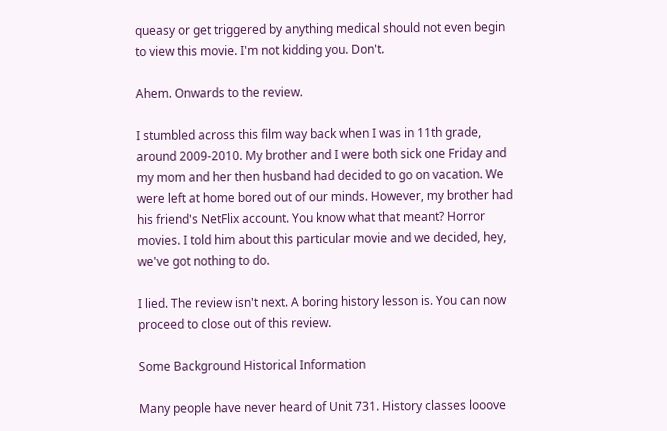queasy or get triggered by anything medical should not even begin to view this movie. I'm not kidding you. Don't.

Ahem. Onwards to the review.

I stumbled across this film way back when I was in 11th grade, around 2009-2010. My brother and I were both sick one Friday and my mom and her then husband had decided to go on vacation. We were left at home bored out of our minds. However, my brother had his friend's NetFlix account. You know what that meant? Horror movies. I told him about this particular movie and we decided, hey, we've got nothing to do.

I lied. The review isn't next. A boring history lesson is. You can now proceed to close out of this review.

Some Background Historical Information

Many people have never heard of Unit 731. History classes looove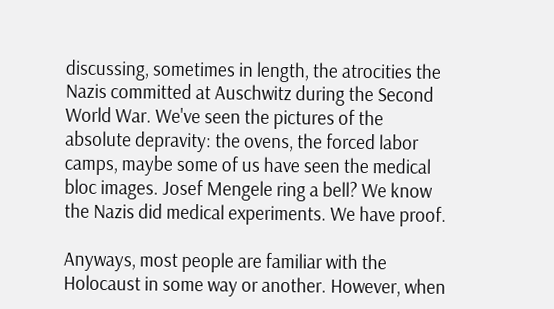discussing, sometimes in length, the atrocities the Nazis committed at Auschwitz during the Second World War. We've seen the pictures of the absolute depravity: the ovens, the forced labor camps, maybe some of us have seen the medical bloc images. Josef Mengele ring a bell? We know the Nazis did medical experiments. We have proof.

Anyways, most people are familiar with the Holocaust in some way or another. However, when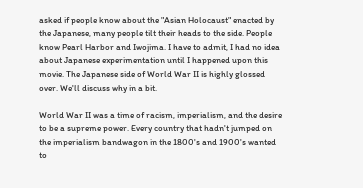asked if people know about the "Asian Holocaust" enacted by the Japanese, many people tilt their heads to the side. People know Pearl Harbor and Iwojima. I have to admit, I had no idea about Japanese experimentation until I happened upon this movie. The Japanese side of World War II is highly glossed over. We'll discuss why in a bit.

World War II was a time of racism, imperialism, and the desire to be a supreme power. Every country that hadn't jumped on the imperialism bandwagon in the 1800's and 1900's wanted to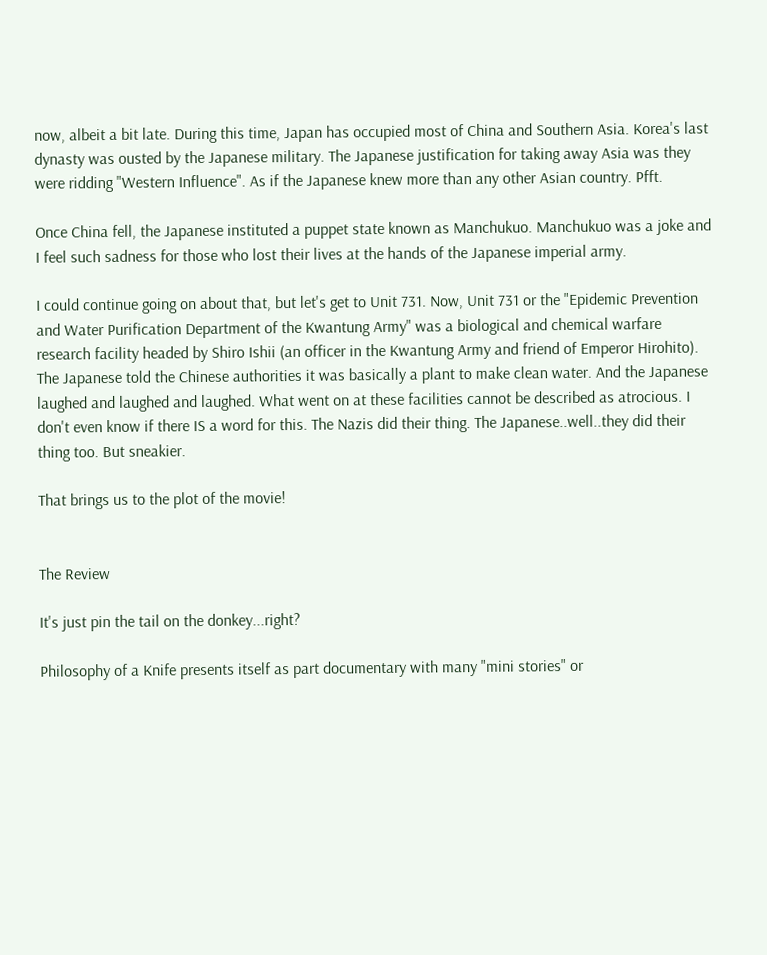now, albeit a bit late. During this time, Japan has occupied most of China and Southern Asia. Korea's last dynasty was ousted by the Japanese military. The Japanese justification for taking away Asia was they were ridding "Western Influence". As if the Japanese knew more than any other Asian country. Pfft.

Once China fell, the Japanese instituted a puppet state known as Manchukuo. Manchukuo was a joke and I feel such sadness for those who lost their lives at the hands of the Japanese imperial army.

I could continue going on about that, but let's get to Unit 731. Now, Unit 731 or the "Epidemic Prevention and Water Purification Department of the Kwantung Army" was a biological and chemical warfare research facility headed by Shiro Ishii (an officer in the Kwantung Army and friend of Emperor Hirohito). The Japanese told the Chinese authorities it was basically a plant to make clean water. And the Japanese laughed and laughed and laughed. What went on at these facilities cannot be described as atrocious. I don't even know if there IS a word for this. The Nazis did their thing. The Japanese..well..they did their thing too. But sneakier.

That brings us to the plot of the movie!


The Review

It's just pin the tail on the donkey...right?

Philosophy of a Knife presents itself as part documentary with many "mini stories" or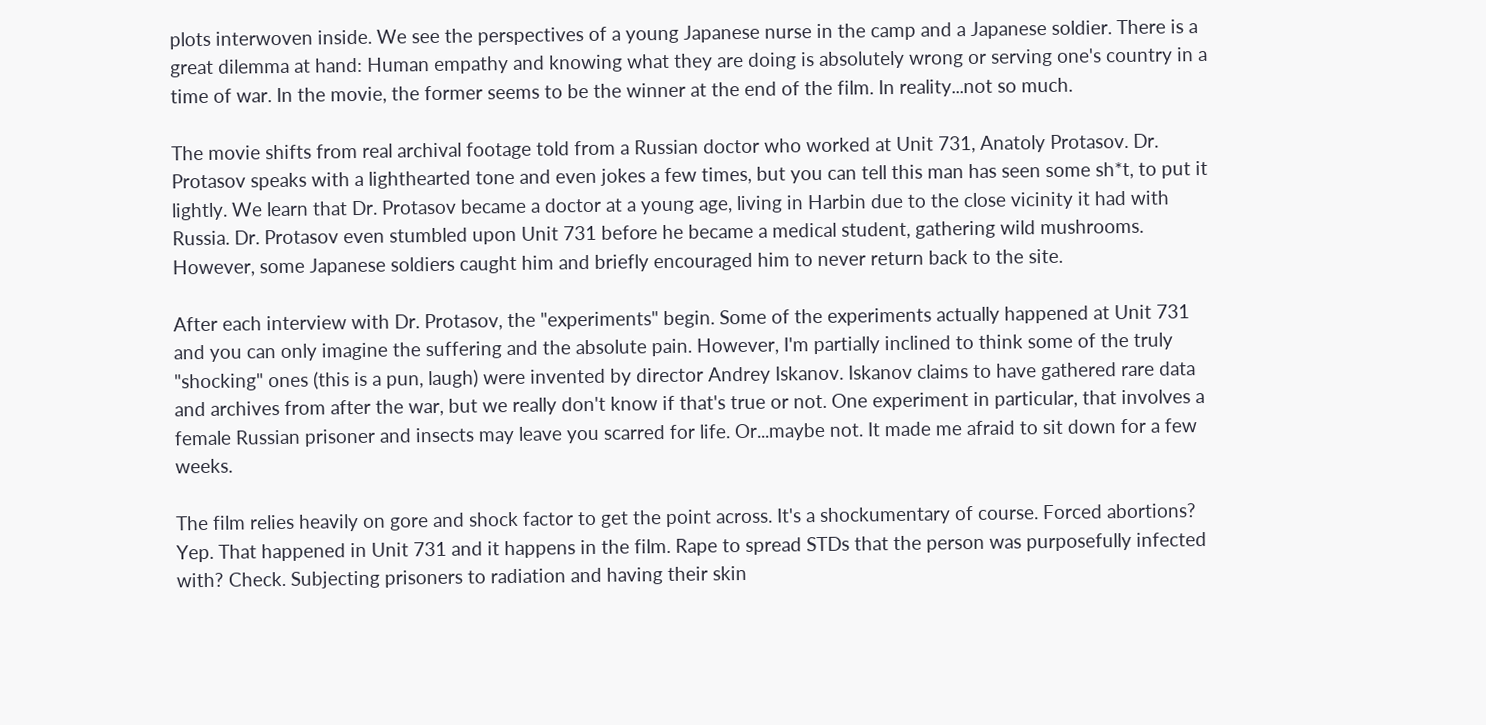plots interwoven inside. We see the perspectives of a young Japanese nurse in the camp and a Japanese soldier. There is a great dilemma at hand: Human empathy and knowing what they are doing is absolutely wrong or serving one's country in a time of war. In the movie, the former seems to be the winner at the end of the film. In reality...not so much.

The movie shifts from real archival footage told from a Russian doctor who worked at Unit 731, Anatoly Protasov. Dr. Protasov speaks with a lighthearted tone and even jokes a few times, but you can tell this man has seen some sh*t, to put it lightly. We learn that Dr. Protasov became a doctor at a young age, living in Harbin due to the close vicinity it had with Russia. Dr. Protasov even stumbled upon Unit 731 before he became a medical student, gathering wild mushrooms. However, some Japanese soldiers caught him and briefly encouraged him to never return back to the site.

After each interview with Dr. Protasov, the "experiments" begin. Some of the experiments actually happened at Unit 731 and you can only imagine the suffering and the absolute pain. However, I'm partially inclined to think some of the truly "shocking" ones (this is a pun, laugh) were invented by director Andrey Iskanov. Iskanov claims to have gathered rare data and archives from after the war, but we really don't know if that's true or not. One experiment in particular, that involves a female Russian prisoner and insects may leave you scarred for life. Or...maybe not. It made me afraid to sit down for a few weeks.

The film relies heavily on gore and shock factor to get the point across. It's a shockumentary of course. Forced abortions? Yep. That happened in Unit 731 and it happens in the film. Rape to spread STDs that the person was purposefully infected with? Check. Subjecting prisoners to radiation and having their skin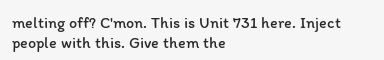melting off? C'mon. This is Unit 731 here. Inject people with this. Give them the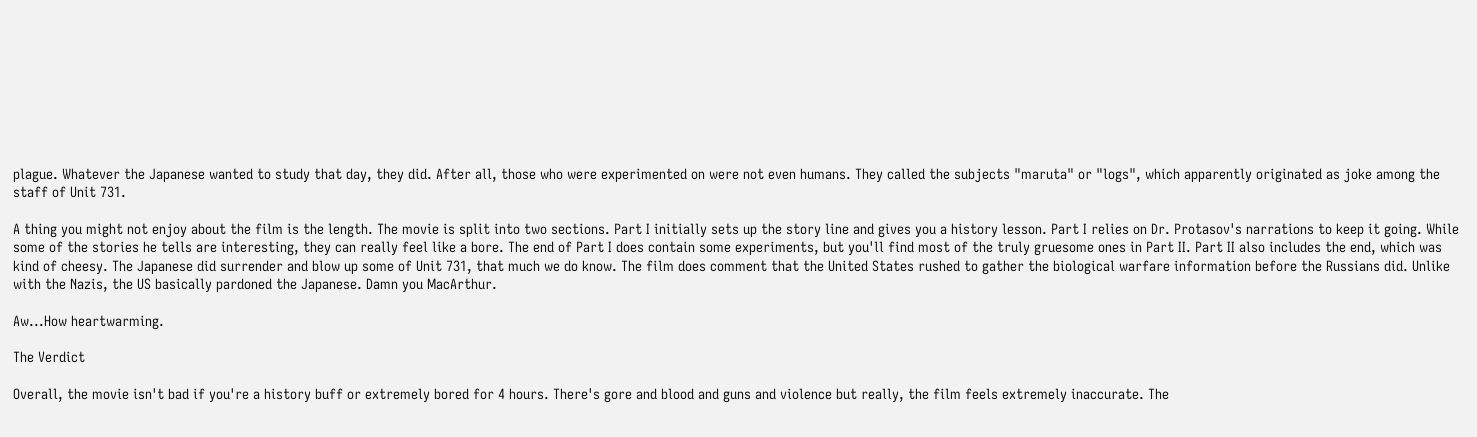plague. Whatever the Japanese wanted to study that day, they did. After all, those who were experimented on were not even humans. They called the subjects "maruta" or "logs", which apparently originated as joke among the staff of Unit 731.

A thing you might not enjoy about the film is the length. The movie is split into two sections. Part I initially sets up the story line and gives you a history lesson. Part I relies on Dr. Protasov's narrations to keep it going. While some of the stories he tells are interesting, they can really feel like a bore. The end of Part I does contain some experiments, but you'll find most of the truly gruesome ones in Part II. Part II also includes the end, which was kind of cheesy. The Japanese did surrender and blow up some of Unit 731, that much we do know. The film does comment that the United States rushed to gather the biological warfare information before the Russians did. Unlike with the Nazis, the US basically pardoned the Japanese. Damn you MacArthur.

Aw...How heartwarming.

The Verdict

Overall, the movie isn't bad if you're a history buff or extremely bored for 4 hours. There's gore and blood and guns and violence but really, the film feels extremely inaccurate. The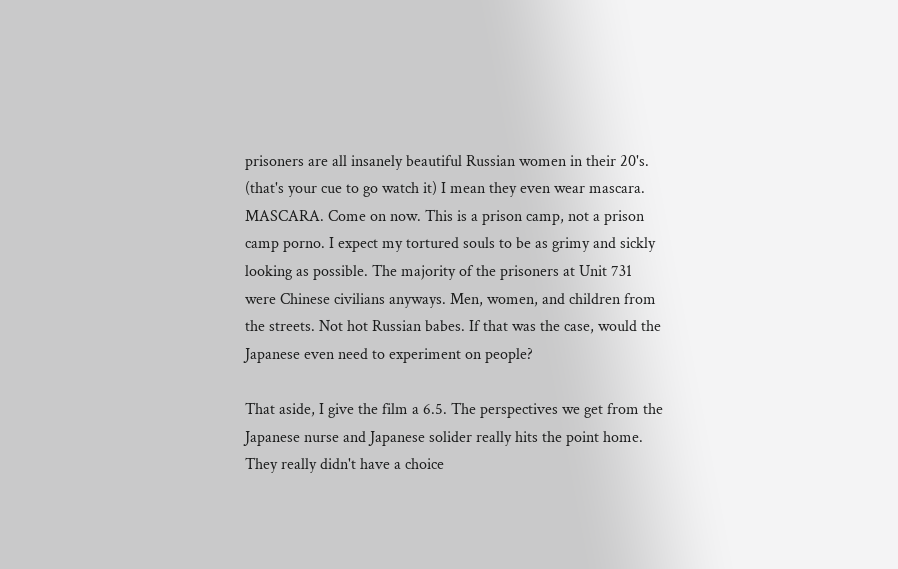prisoners are all insanely beautiful Russian women in their 20's. (that's your cue to go watch it) I mean they even wear mascara. MASCARA. Come on now. This is a prison camp, not a prison camp porno. I expect my tortured souls to be as grimy and sickly looking as possible. The majority of the prisoners at Unit 731 were Chinese civilians anyways. Men, women, and children from the streets. Not hot Russian babes. If that was the case, would the Japanese even need to experiment on people?

That aside, I give the film a 6.5. The perspectives we get from the Japanese nurse and Japanese solider really hits the point home. They really didn't have a choice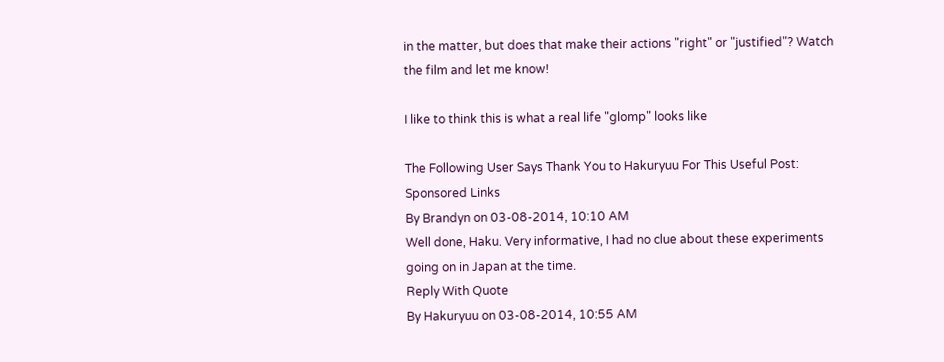in the matter, but does that make their actions "right" or "justified"? Watch the film and let me know!

I like to think this is what a real life "glomp" looks like

The Following User Says Thank You to Hakuryuu For This Useful Post:
Sponsored Links
By Brandyn on 03-08-2014, 10:10 AM
Well done, Haku. Very informative, I had no clue about these experiments going on in Japan at the time.
Reply With Quote
By Hakuryuu on 03-08-2014, 10:55 AM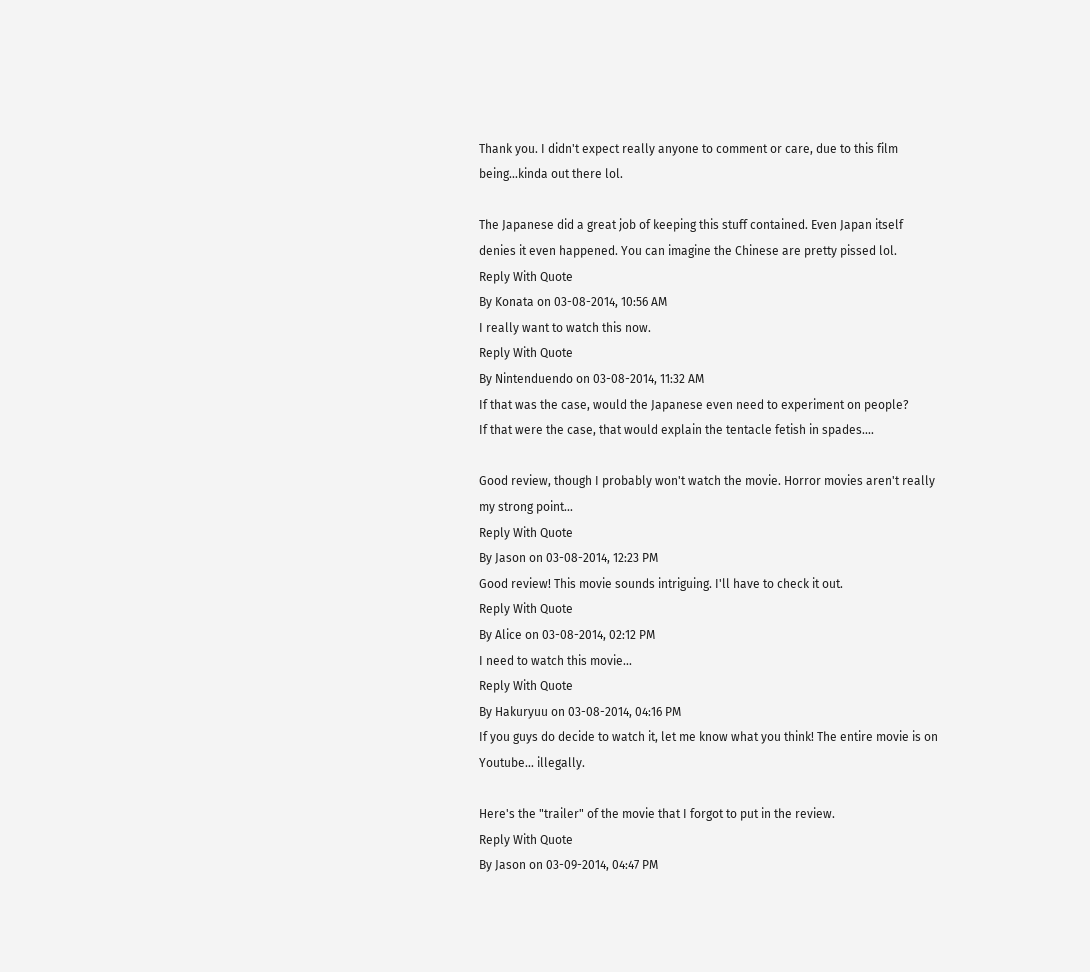Thank you. I didn't expect really anyone to comment or care, due to this film being...kinda out there lol.

The Japanese did a great job of keeping this stuff contained. Even Japan itself denies it even happened. You can imagine the Chinese are pretty pissed lol.
Reply With Quote
By Konata on 03-08-2014, 10:56 AM
I really want to watch this now.
Reply With Quote
By Nintenduendo on 03-08-2014, 11:32 AM
If that was the case, would the Japanese even need to experiment on people?
If that were the case, that would explain the tentacle fetish in spades....

Good review, though I probably won't watch the movie. Horror movies aren't really my strong point...
Reply With Quote
By Jason on 03-08-2014, 12:23 PM
Good review! This movie sounds intriguing. I'll have to check it out.
Reply With Quote
By Alice on 03-08-2014, 02:12 PM
I need to watch this movie...
Reply With Quote
By Hakuryuu on 03-08-2014, 04:16 PM
If you guys do decide to watch it, let me know what you think! The entire movie is on Youtube... illegally.

Here's the "trailer" of the movie that I forgot to put in the review.
Reply With Quote
By Jason on 03-09-2014, 04:47 PM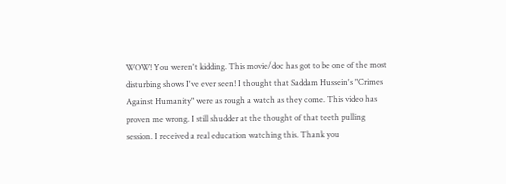WOW! You weren't kidding. This movie/doc has got to be one of the most disturbing shows I've ever seen! I thought that Saddam Hussein's "Crimes Against Humanity" were as rough a watch as they come. This video has proven me wrong. I still shudder at the thought of that teeth pulling session. I received a real education watching this. Thank you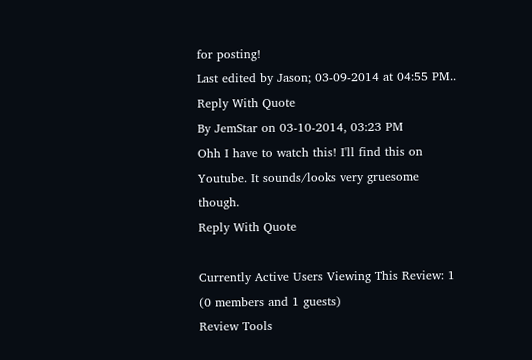for posting!
Last edited by Jason; 03-09-2014 at 04:55 PM..
Reply With Quote
By JemStar on 03-10-2014, 03:23 PM
Ohh I have to watch this! I'll find this on Youtube. It sounds/looks very gruesome though.
Reply With Quote

Currently Active Users Viewing This Review: 1 (0 members and 1 guests)
Review Tools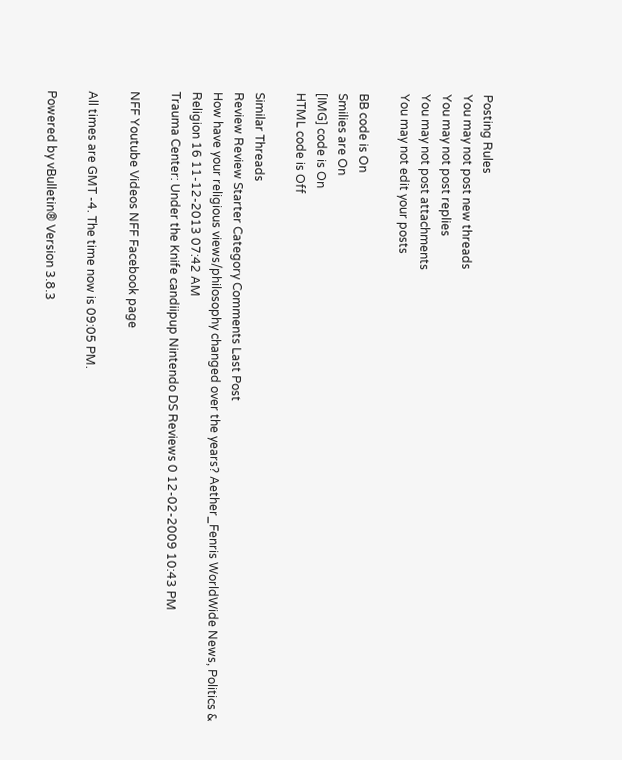Posting Rules
You may not post new threads
You may not post replies
You may not post attachments
You may not edit your posts

BB code is On
Smilies are On
[IMG] code is On
HTML code is Off

Similar Threads
Review Review Starter Category Comments Last Post
How have your religious views/philosophy changed over the years? Aether_Fenris WorldWide News, Politics & Religion 16 11-12-2013 07:42 AM
Trauma Center: Under the Knife candiipup Nintendo DS Reviews 0 12-02-2009 10:43 PM

NFF Youtube Videos NFF Facebook page

All times are GMT -4. The time now is 09:05 PM.

Powered by vBulletin® Version 3.8.3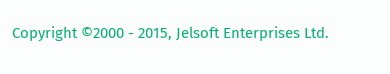Copyright ©2000 - 2015, Jelsoft Enterprises Ltd.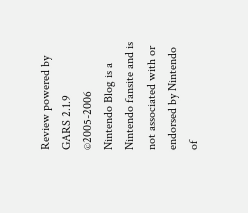Review powered by GARS 2.1.9 ©2005-2006
Nintendo Blog is a Nintendo fansite and is not associated with or endorsed by Nintendo of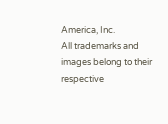America, Inc.
All trademarks and images belong to their respective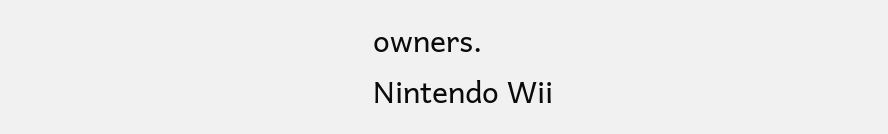owners.
Nintendo Wii